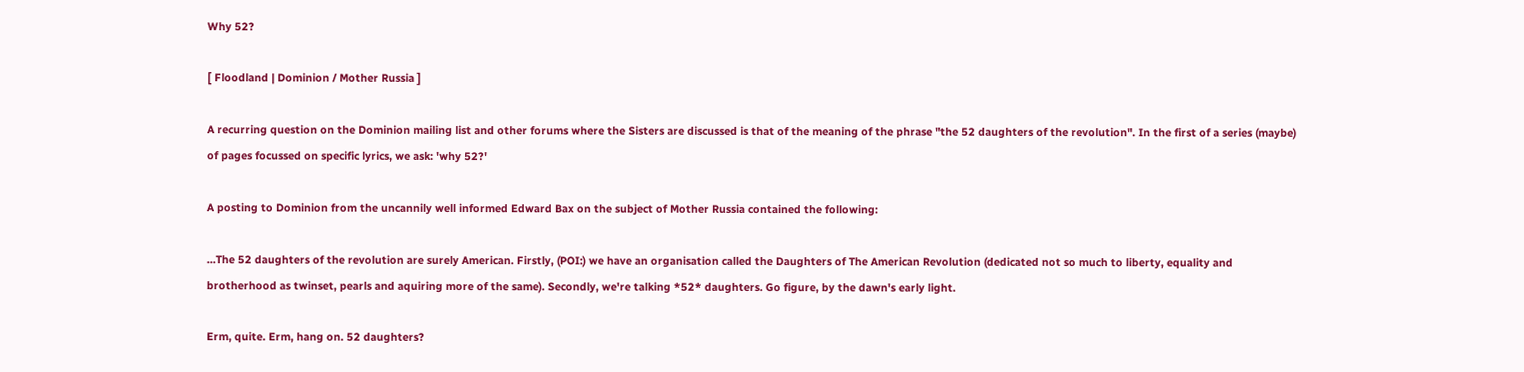Why 52?

[ Floodland | Dominion / Mother Russia ]

A recurring question on the Dominion mailing list and other forums where the Sisters are discussed is that of the meaning of the phrase "the 52 daughters of the revolution". In the first of a series (maybe) of pages focussed on specific lyrics, we ask: 'why 52?'

A posting to Dominion from the uncannily well informed Edward Bax on the subject of Mother Russia contained the following:

...The 52 daughters of the revolution are surely American. Firstly, (POI:) we have an organisation called the Daughters of The American Revolution (dedicated not so much to liberty, equality and brotherhood as twinset, pearls and aquiring more of the same). Secondly, we're talking *52* daughters. Go figure, by the dawn's early light.

Erm, quite. Erm, hang on. 52 daughters?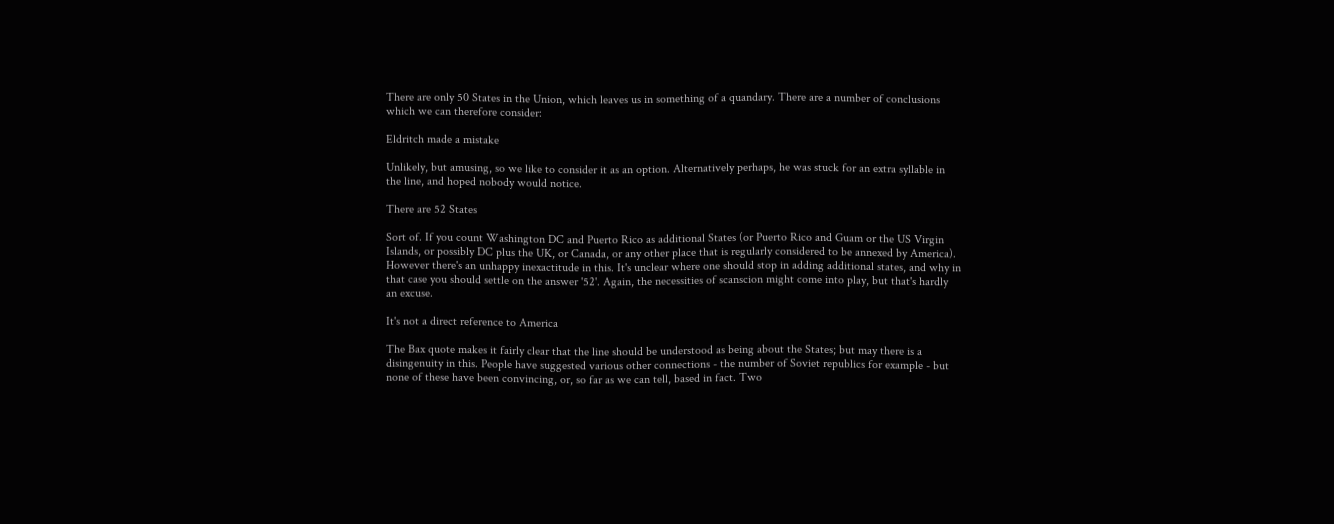There are only 50 States in the Union, which leaves us in something of a quandary. There are a number of conclusions which we can therefore consider:

Eldritch made a mistake

Unlikely, but amusing, so we like to consider it as an option. Alternatively perhaps, he was stuck for an extra syllable in the line, and hoped nobody would notice.

There are 52 States

Sort of. If you count Washington DC and Puerto Rico as additional States (or Puerto Rico and Guam or the US Virgin Islands, or possibly DC plus the UK, or Canada, or any other place that is regularly considered to be annexed by America). However there's an unhappy inexactitude in this. It's unclear where one should stop in adding additional states, and why in that case you should settle on the answer '52'. Again, the necessities of scanscion might come into play, but that's hardly an excuse.

It's not a direct reference to America

The Bax quote makes it fairly clear that the line should be understood as being about the States; but may there is a disingenuity in this. People have suggested various other connections - the number of Soviet republics for example - but none of these have been convincing, or, so far as we can tell, based in fact. Two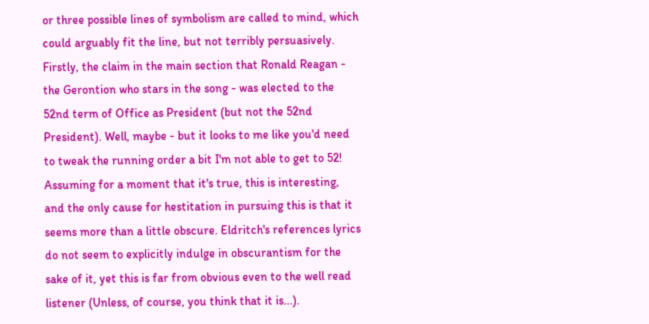or three possible lines of symbolism are called to mind, which could arguably fit the line, but not terribly persuasively. Firstly, the claim in the main section that Ronald Reagan - the Gerontion who stars in the song - was elected to the 52nd term of Office as President (but not the 52nd President). Well, maybe - but it looks to me like you'd need to tweak the running order a bit I'm not able to get to 52! Assuming for a moment that it's true, this is interesting, and the only cause for hestitation in pursuing this is that it seems more than a little obscure. Eldritch's references lyrics do not seem to explicitly indulge in obscurantism for the sake of it, yet this is far from obvious even to the well read listener (Unless, of course, you think that it is...).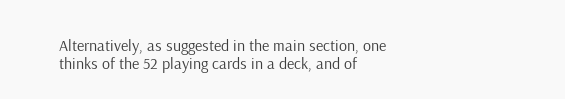Alternatively, as suggested in the main section, one thinks of the 52 playing cards in a deck, and of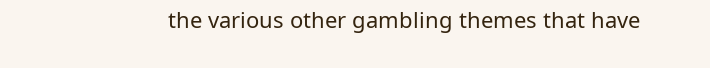the various other gambling themes that have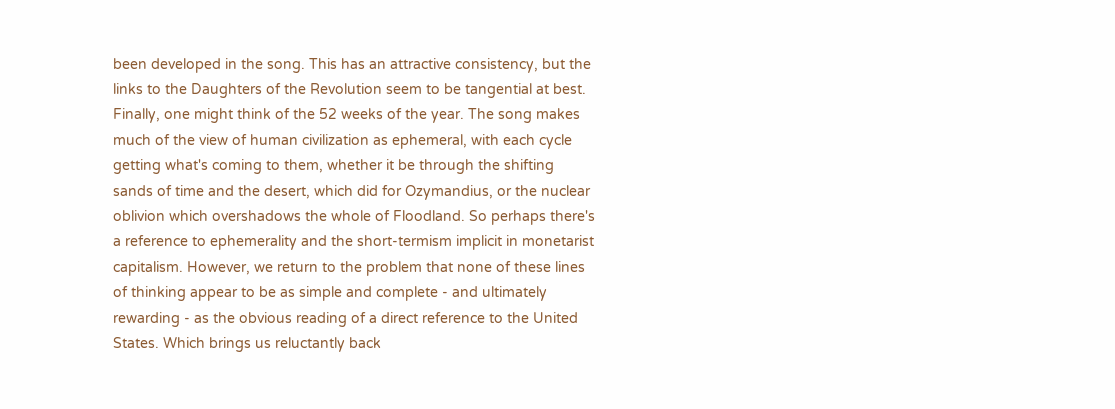been developed in the song. This has an attractive consistency, but the links to the Daughters of the Revolution seem to be tangential at best. Finally, one might think of the 52 weeks of the year. The song makes much of the view of human civilization as ephemeral, with each cycle getting what's coming to them, whether it be through the shifting sands of time and the desert, which did for Ozymandius, or the nuclear oblivion which overshadows the whole of Floodland. So perhaps there's a reference to ephemerality and the short-termism implicit in monetarist capitalism. However, we return to the problem that none of these lines of thinking appear to be as simple and complete - and ultimately rewarding - as the obvious reading of a direct reference to the United States. Which brings us reluctantly back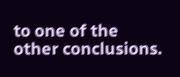to one of the other conclusions.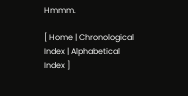Hmmm.

[ Home | Chronological Index | Alphabetical Index ]